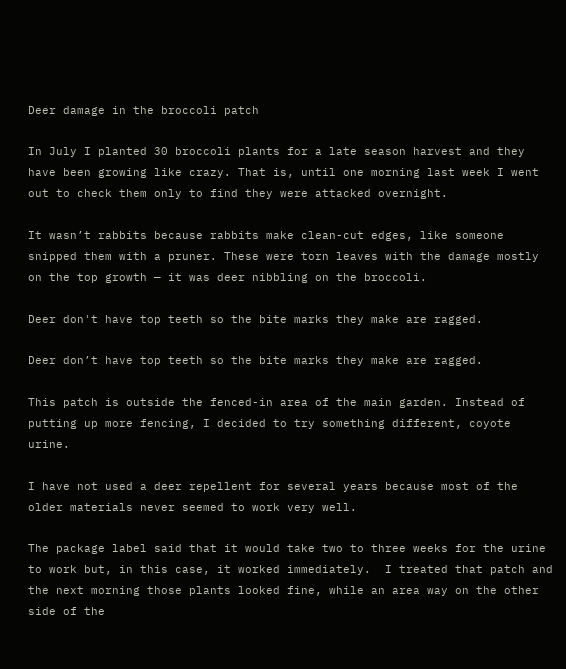Deer damage in the broccoli patch

In July I planted 30 broccoli plants for a late season harvest and they have been growing like crazy. That is, until one morning last week I went out to check them only to find they were attacked overnight.

It wasn’t rabbits because rabbits make clean-cut edges, like someone snipped them with a pruner. These were torn leaves with the damage mostly on the top growth — it was deer nibbling on the broccoli.

Deer don't have top teeth so the bite marks they make are ragged.

Deer don’t have top teeth so the bite marks they make are ragged.

This patch is outside the fenced-in area of the main garden. Instead of putting up more fencing, I decided to try something different, coyote urine.

I have not used a deer repellent for several years because most of the older materials never seemed to work very well.

The package label said that it would take two to three weeks for the urine to work but, in this case, it worked immediately.  I treated that patch and the next morning those plants looked fine, while an area way on the other side of the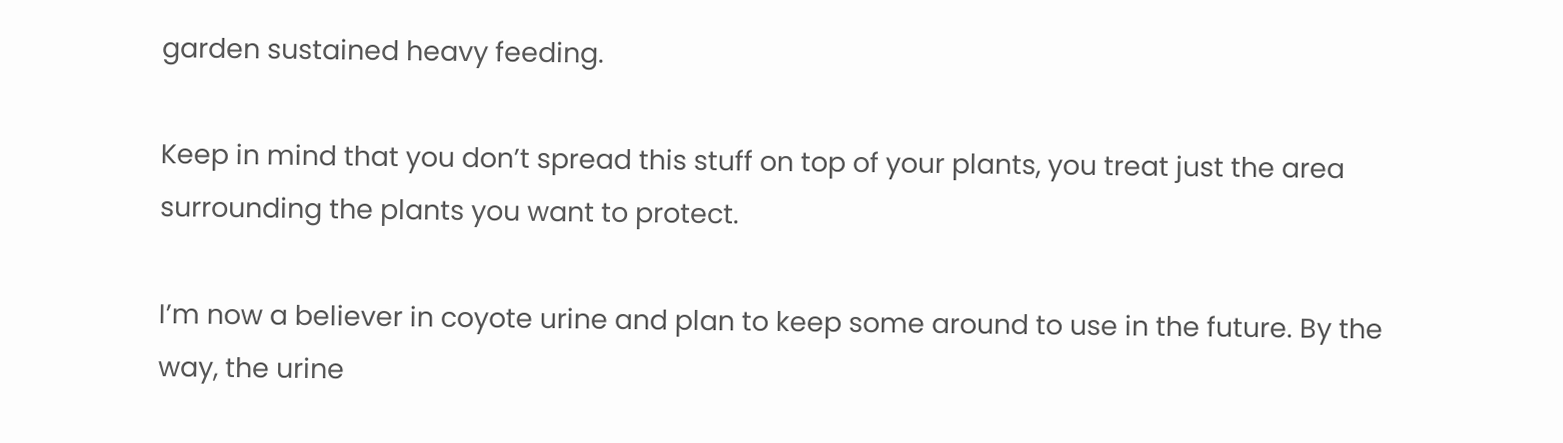garden sustained heavy feeding.

Keep in mind that you don’t spread this stuff on top of your plants, you treat just the area surrounding the plants you want to protect.

I’m now a believer in coyote urine and plan to keep some around to use in the future. By the way, the urine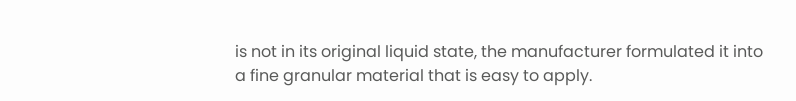is not in its original liquid state, the manufacturer formulated it into a fine granular material that is easy to apply.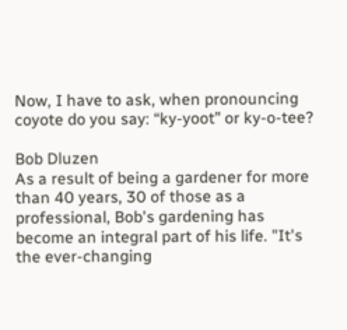Now, I have to ask, when pronouncing coyote do you say: “ky-yoot” or ky-o-tee?

Bob Dluzen
As a result of being a gardener for more than 40 years, 30 of those as a professional, Bob's gardening has become an integral part of his life. "It's the ever-changing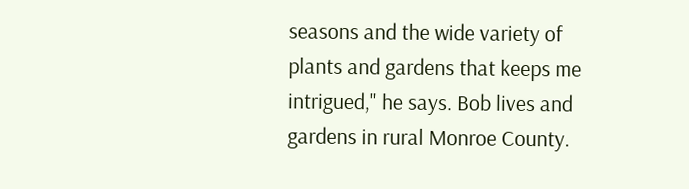seasons and the wide variety of plants and gardens that keeps me intrigued," he says. Bob lives and gardens in rural Monroe County.